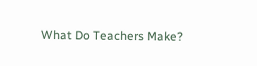What Do Teachers Make?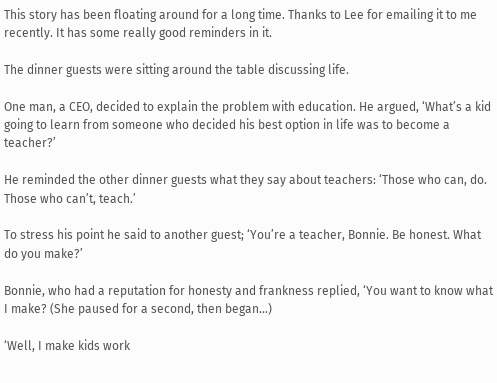This story has been floating around for a long time. Thanks to Lee for emailing it to me recently. It has some really good reminders in it.

The dinner guests were sitting around the table discussing life.

One man, a CEO, decided to explain the problem with education. He argued, ‘What’s a kid going to learn from someone who decided his best option in life was to become a teacher?’

He reminded the other dinner guests what they say about teachers: ‘Those who can, do. Those who can’t, teach.’

To stress his point he said to another guest; ‘You’re a teacher, Bonnie. Be honest. What do you make?’

Bonnie, who had a reputation for honesty and frankness replied, ‘You want to know what I make? (She paused for a second, then began…)

‘Well, I make kids work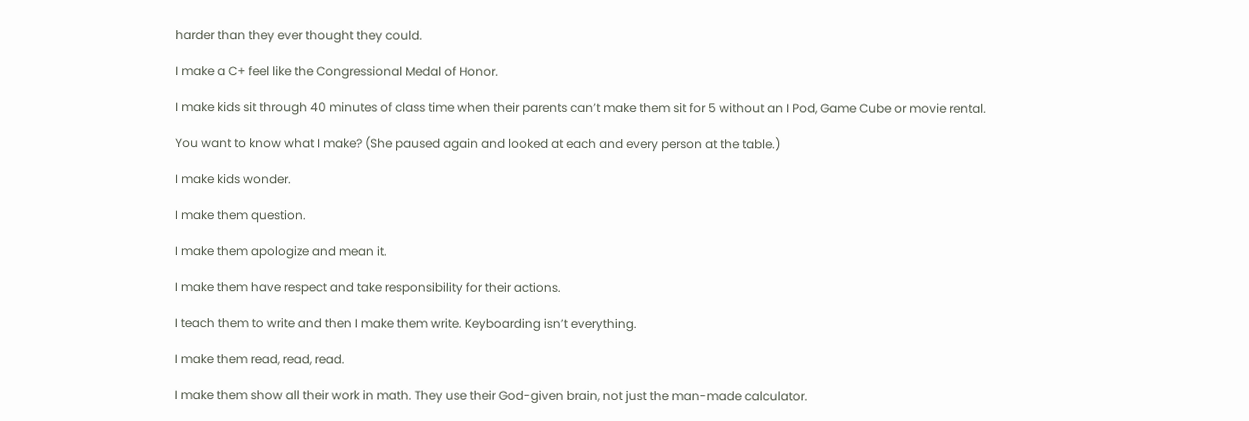harder than they ever thought they could.

I make a C+ feel like the Congressional Medal of Honor.

I make kids sit through 40 minutes of class time when their parents can’t make them sit for 5 without an I Pod, Game Cube or movie rental.

You want to know what I make? (She paused again and looked at each and every person at the table.)

I make kids wonder.

I make them question.

I make them apologize and mean it.

I make them have respect and take responsibility for their actions.

I teach them to write and then I make them write. Keyboarding isn’t everything.

I make them read, read, read.

I make them show all their work in math. They use their God-given brain, not just the man-made calculator.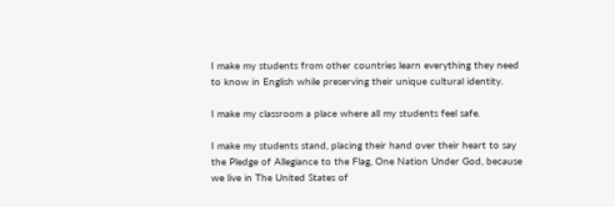I make my students from other countries learn everything they need to know in English while preserving their unique cultural identity.

I make my classroom a place where all my students feel safe.

I make my students stand, placing their hand over their heart to say the Pledge of Allegiance to the Flag, One Nation Under God, because we live in The United States of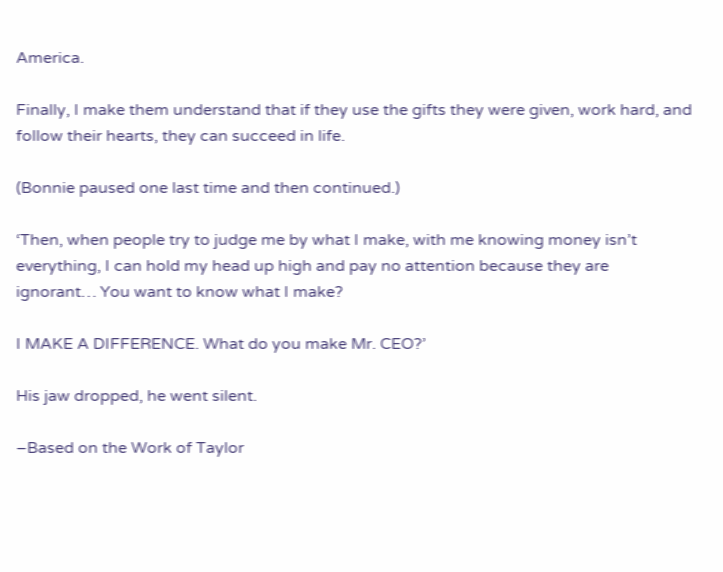America.

Finally, I make them understand that if they use the gifts they were given, work hard, and follow their hearts, they can succeed in life.

(Bonnie paused one last time and then continued.)

‘Then, when people try to judge me by what I make, with me knowing money isn’t everything, I can hold my head up high and pay no attention because they are ignorant… You want to know what I make?

I MAKE A DIFFERENCE. What do you make Mr. CEO?’

His jaw dropped, he went silent.

–Based on the Work of Taylor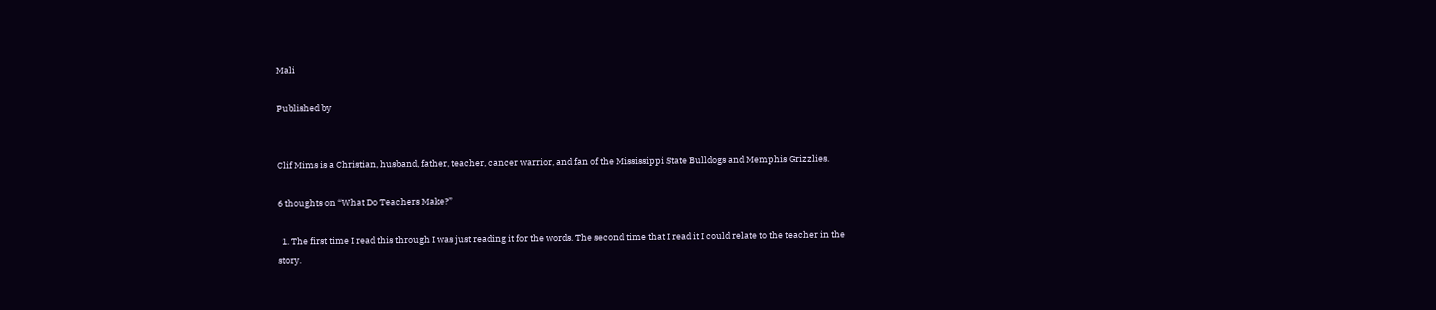Mali

Published by


Clif Mims is a Christian, husband, father, teacher, cancer warrior, and fan of the Mississippi State Bulldogs and Memphis Grizzlies.

6 thoughts on “What Do Teachers Make?”

  1. The first time I read this through I was just reading it for the words. The second time that I read it I could relate to the teacher in the story.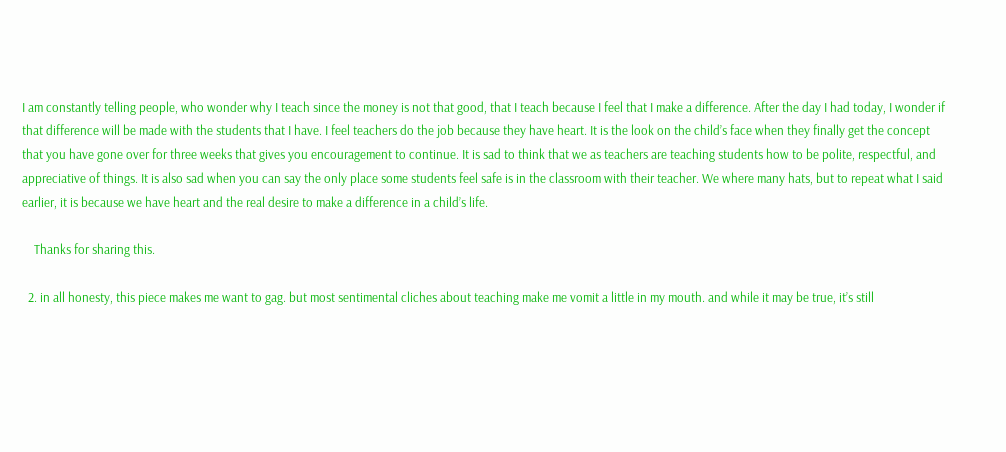I am constantly telling people, who wonder why I teach since the money is not that good, that I teach because I feel that I make a difference. After the day I had today, I wonder if that difference will be made with the students that I have. I feel teachers do the job because they have heart. It is the look on the child’s face when they finally get the concept that you have gone over for three weeks that gives you encouragement to continue. It is sad to think that we as teachers are teaching students how to be polite, respectful, and appreciative of things. It is also sad when you can say the only place some students feel safe is in the classroom with their teacher. We where many hats, but to repeat what I said earlier, it is because we have heart and the real desire to make a difference in a child’s life.

    Thanks for sharing this.

  2. in all honesty, this piece makes me want to gag. but most sentimental cliches about teaching make me vomit a little in my mouth. and while it may be true, it’s still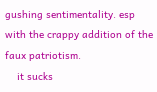gushing sentimentality. esp with the crappy addition of the faux patriotism.
    it sucks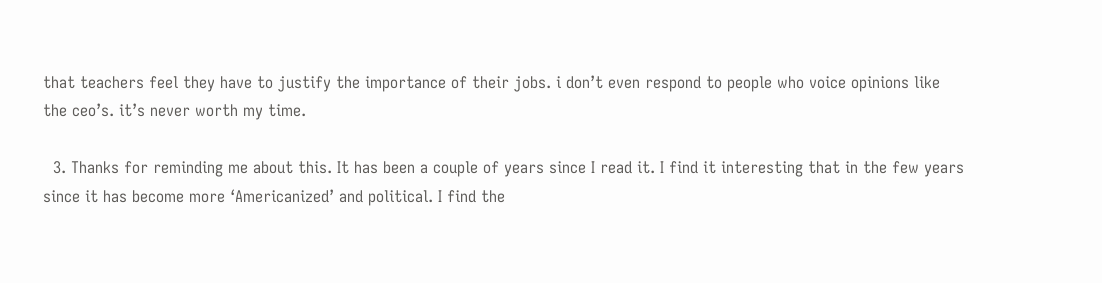that teachers feel they have to justify the importance of their jobs. i don’t even respond to people who voice opinions like the ceo’s. it’s never worth my time.

  3. Thanks for reminding me about this. It has been a couple of years since I read it. I find it interesting that in the few years since it has become more ‘Americanized’ and political. I find the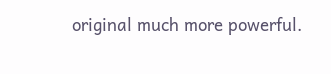original much more powerful.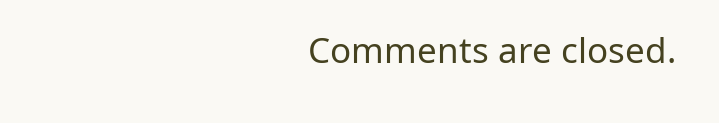Comments are closed.